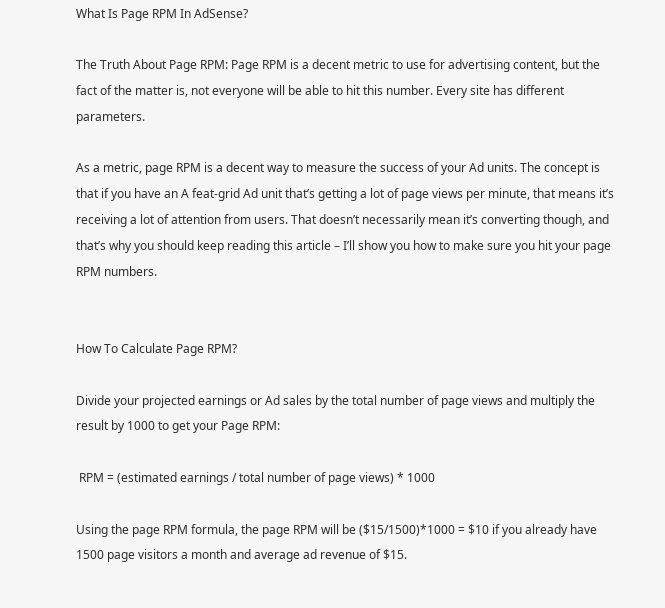What Is Page RPM In AdSense?

The Truth About Page RPM: Page RPM is a decent metric to use for advertising content, but the fact of the matter is, not everyone will be able to hit this number. Every site has different parameters.

As a metric, page RPM is a decent way to measure the success of your Ad units. The concept is that if you have an A feat-grid Ad unit that’s getting a lot of page views per minute, that means it’s receiving a lot of attention from users. That doesn’t necessarily mean it’s converting though, and that’s why you should keep reading this article – I’ll show you how to make sure you hit your page RPM numbers.


How To Calculate Page RPM?

Divide your projected earnings or Ad sales by the total number of page views and multiply the result by 1000 to get your Page RPM:

 RPM = (estimated earnings / total number of page views) * 1000

Using the page RPM formula, the page RPM will be ($15/1500)*1000 = $10 if you already have 1500 page visitors a month and average ad revenue of $15.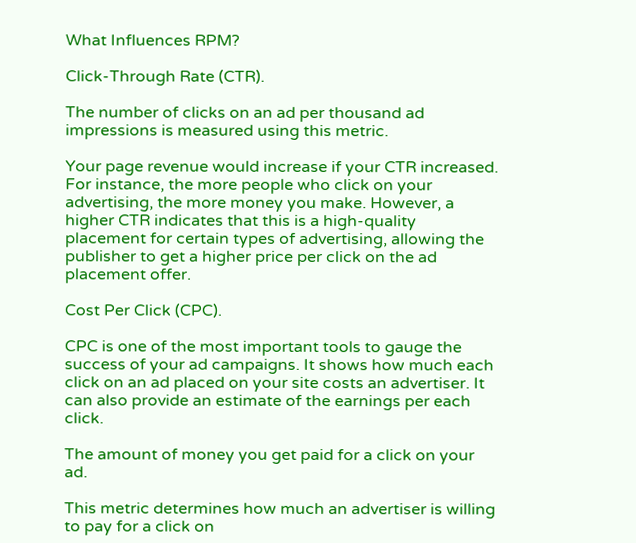What Influences RPM?

Click-Through Rate (CTR).

The number of clicks on an ad per thousand ad impressions is measured using this metric.

Your page revenue would increase if your CTR increased. For instance, the more people who click on your advertising, the more money you make. However, a higher CTR indicates that this is a high-quality placement for certain types of advertising, allowing the publisher to get a higher price per click on the ad placement offer.

Cost Per Click (CPC).

CPC is one of the most important tools to gauge the success of your ad campaigns. It shows how much each click on an ad placed on your site costs an advertiser. It can also provide an estimate of the earnings per each click.

The amount of money you get paid for a click on your ad.

This metric determines how much an advertiser is willing to pay for a click on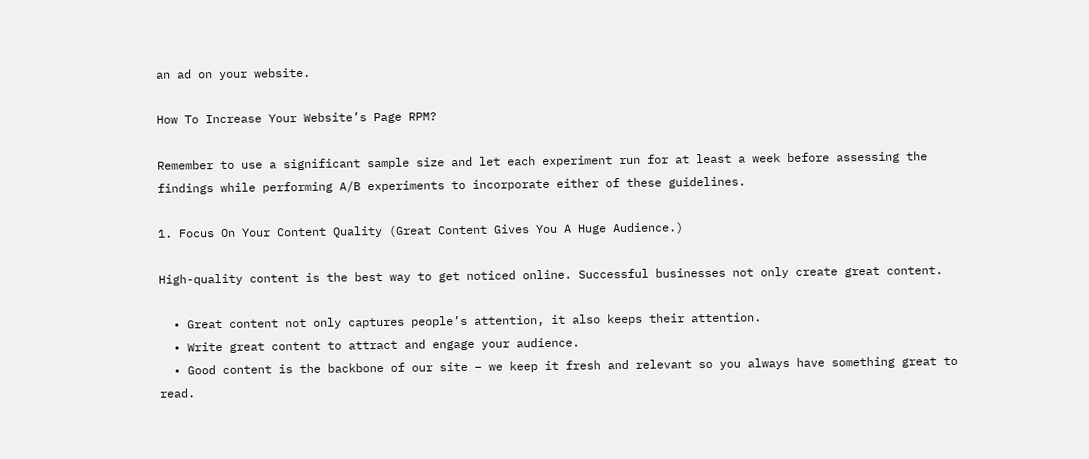an ad on your website.

How To Increase Your Website’s Page RPM?

Remember to use a significant sample size and let each experiment run for at least a week before assessing the findings while performing A/B experiments to incorporate either of these guidelines.

1. Focus On Your Content Quality (Great Content Gives You A Huge Audience.)

High-quality content is the best way to get noticed online. Successful businesses not only create great content.

  • Great content not only captures people’s attention, it also keeps their attention.
  • Write great content to attract and engage your audience.
  • Good content is the backbone of our site – we keep it fresh and relevant so you always have something great to read.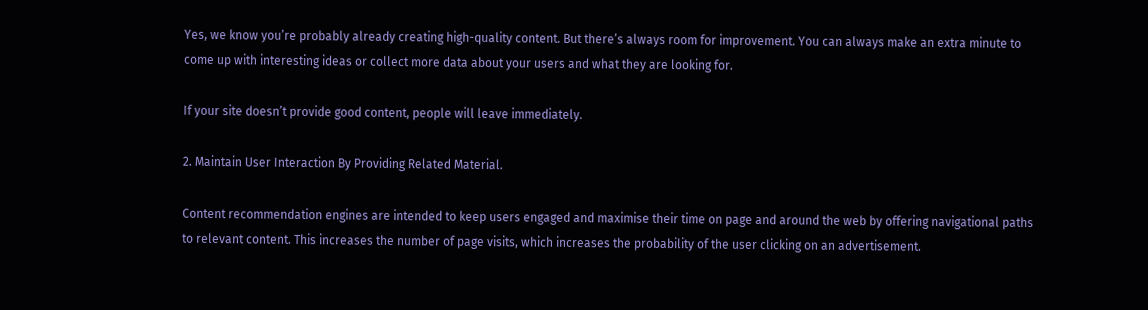Yes, we know you’re probably already creating high-quality content. But there’s always room for improvement. You can always make an extra minute to come up with interesting ideas or collect more data about your users and what they are looking for.

If your site doesn’t provide good content, people will leave immediately.

2. Maintain User Interaction By Providing Related Material.

Content recommendation engines are intended to keep users engaged and maximise their time on page and around the web by offering navigational paths to relevant content. This increases the number of page visits, which increases the probability of the user clicking on an advertisement.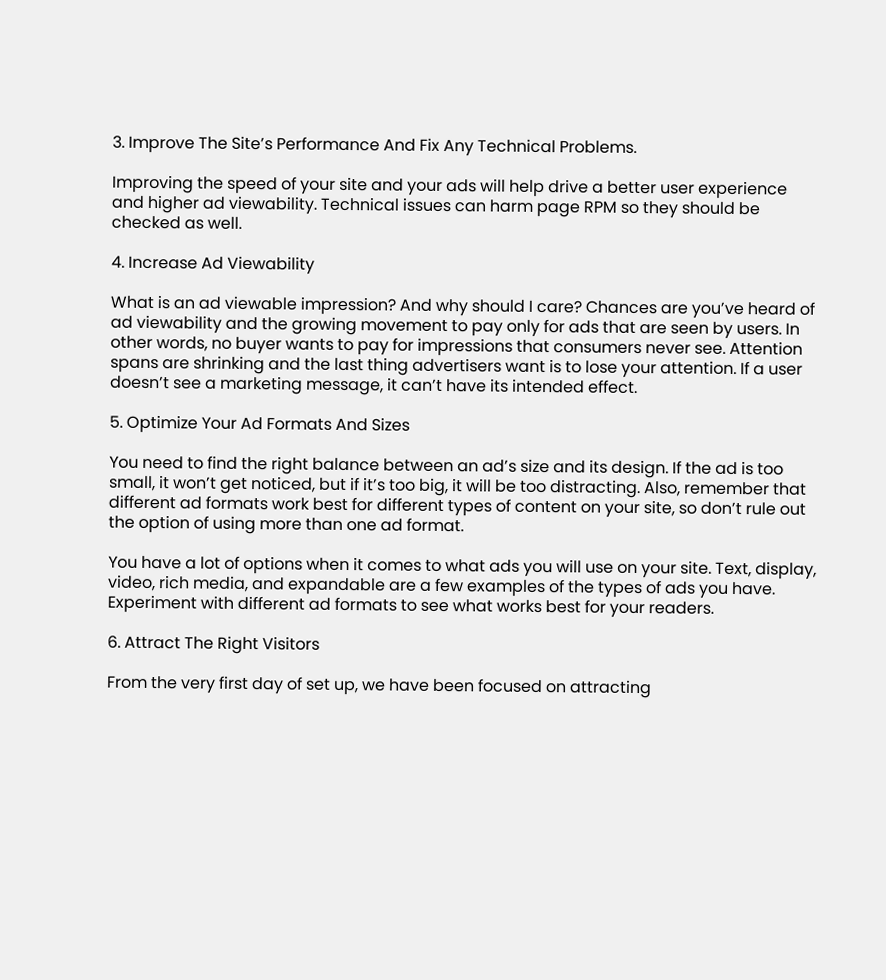3. Improve The Site’s Performance And Fix Any Technical Problems.

Improving the speed of your site and your ads will help drive a better user experience and higher ad viewability. Technical issues can harm page RPM so they should be checked as well.

4. Increase Ad Viewability

What is an ad viewable impression? And why should I care? Chances are you’ve heard of ad viewability and the growing movement to pay only for ads that are seen by users. In other words, no buyer wants to pay for impressions that consumers never see. Attention spans are shrinking and the last thing advertisers want is to lose your attention. If a user doesn’t see a marketing message, it can’t have its intended effect.

5. Optimize Your Ad Formats And Sizes

You need to find the right balance between an ad’s size and its design. If the ad is too small, it won’t get noticed, but if it’s too big, it will be too distracting. Also, remember that different ad formats work best for different types of content on your site, so don’t rule out the option of using more than one ad format.

You have a lot of options when it comes to what ads you will use on your site. Text, display, video, rich media, and expandable are a few examples of the types of ads you have. Experiment with different ad formats to see what works best for your readers.

6. Attract The Right Visitors

From the very first day of set up, we have been focused on attracting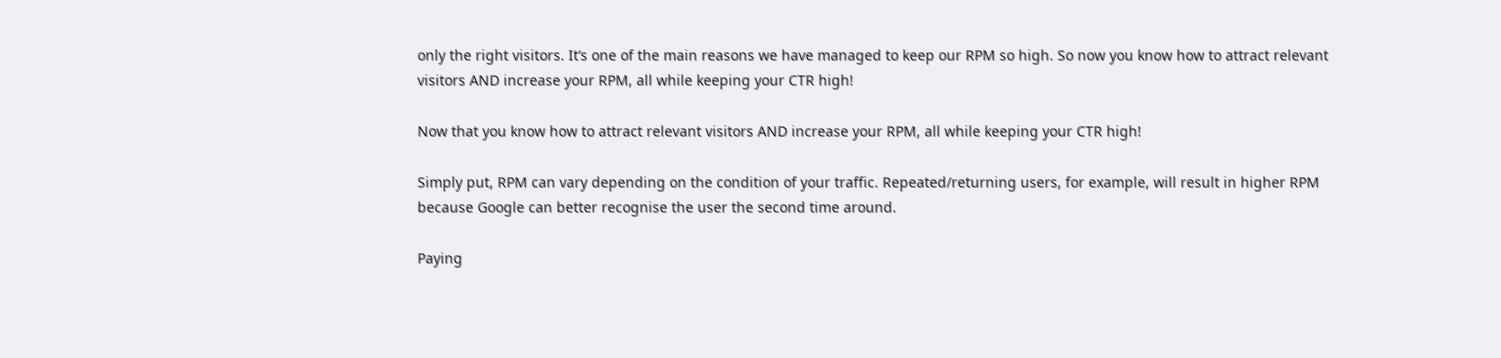only the right visitors. It’s one of the main reasons we have managed to keep our RPM so high. So now you know how to attract relevant visitors AND increase your RPM, all while keeping your CTR high!

Now that you know how to attract relevant visitors AND increase your RPM, all while keeping your CTR high!

Simply put, RPM can vary depending on the condition of your traffic. Repeated/returning users, for example, will result in higher RPM because Google can better recognise the user the second time around.

Paying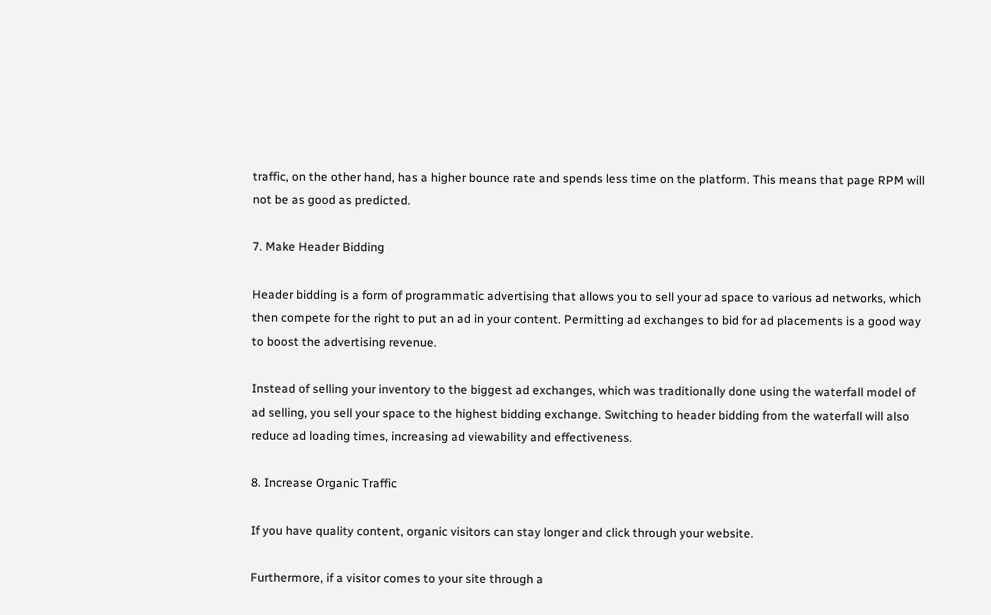traffic, on the other hand, has a higher bounce rate and spends less time on the platform. This means that page RPM will not be as good as predicted.

7. Make Header Bidding

Header bidding is a form of programmatic advertising that allows you to sell your ad space to various ad networks, which then compete for the right to put an ad in your content. Permitting ad exchanges to bid for ad placements is a good way to boost the advertising revenue.

Instead of selling your inventory to the biggest ad exchanges, which was traditionally done using the waterfall model of ad selling, you sell your space to the highest bidding exchange. Switching to header bidding from the waterfall will also reduce ad loading times, increasing ad viewability and effectiveness.

8. Increase Organic Traffic

If you have quality content, organic visitors can stay longer and click through your website.

Furthermore, if a visitor comes to your site through a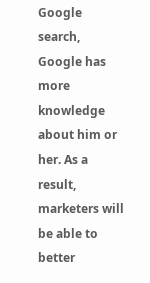Google search, Google has more knowledge about him or her. As a result, marketers will be able to better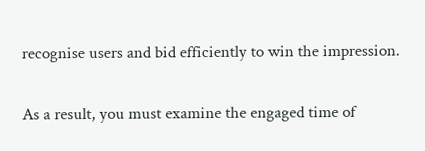recognise users and bid efficiently to win the impression.

As a result, you must examine the engaged time of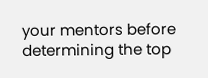your mentors before determining the top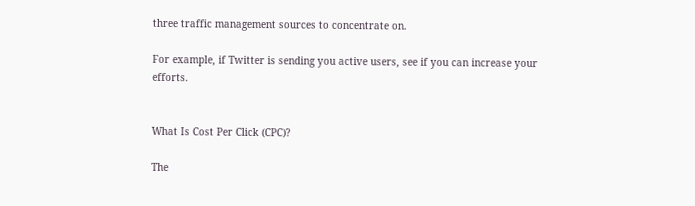three traffic management sources to concentrate on.

For example, if Twitter is sending you active users, see if you can increase your efforts.


What Is Cost Per Click (CPC)?

The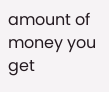amount of money you get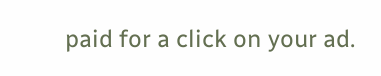paid for a click on your ad.